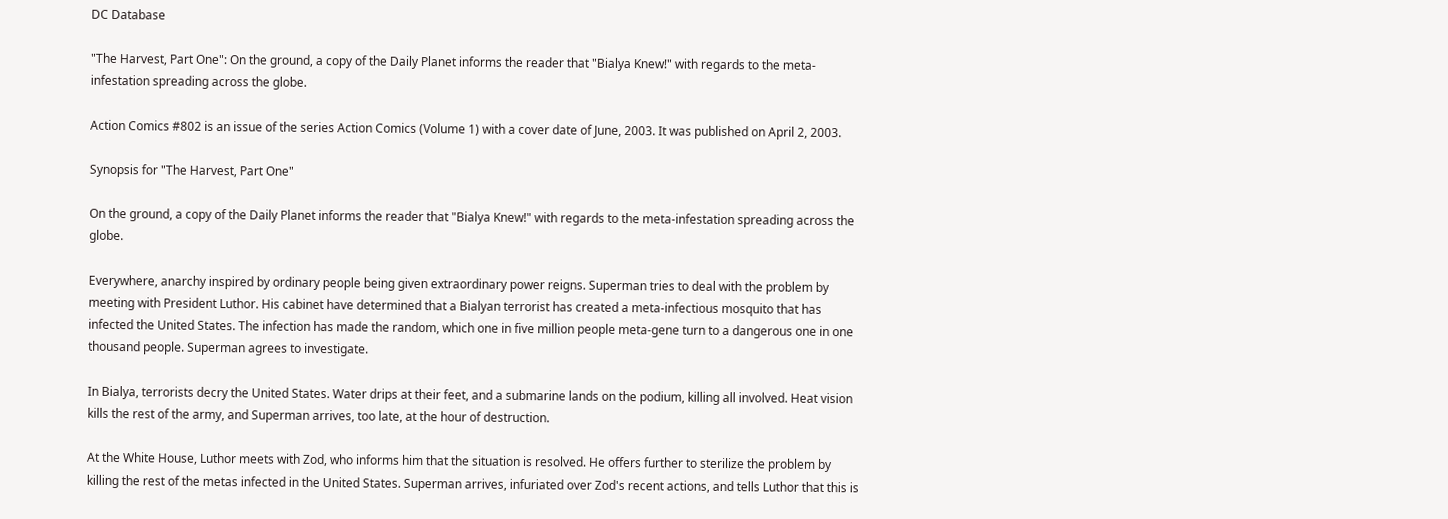DC Database

"The Harvest, Part One": On the ground, a copy of the Daily Planet informs the reader that "Bialya Knew!" with regards to the meta-infestation spreading across the globe.

Action Comics #802 is an issue of the series Action Comics (Volume 1) with a cover date of June, 2003. It was published on April 2, 2003.

Synopsis for "The Harvest, Part One"

On the ground, a copy of the Daily Planet informs the reader that "Bialya Knew!" with regards to the meta-infestation spreading across the globe.

Everywhere, anarchy inspired by ordinary people being given extraordinary power reigns. Superman tries to deal with the problem by meeting with President Luthor. His cabinet have determined that a Bialyan terrorist has created a meta-infectious mosquito that has infected the United States. The infection has made the random, which one in five million people meta-gene turn to a dangerous one in one thousand people. Superman agrees to investigate.

In Bialya, terrorists decry the United States. Water drips at their feet, and a submarine lands on the podium, killing all involved. Heat vision kills the rest of the army, and Superman arrives, too late, at the hour of destruction.

At the White House, Luthor meets with Zod, who informs him that the situation is resolved. He offers further to sterilize the problem by killing the rest of the metas infected in the United States. Superman arrives, infuriated over Zod's recent actions, and tells Luthor that this is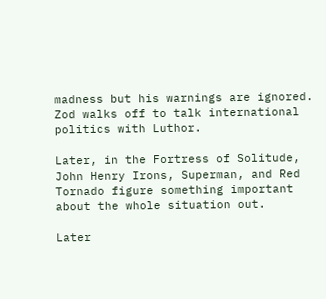madness but his warnings are ignored. Zod walks off to talk international politics with Luthor.

Later, in the Fortress of Solitude, John Henry Irons, Superman, and Red Tornado figure something important about the whole situation out.

Later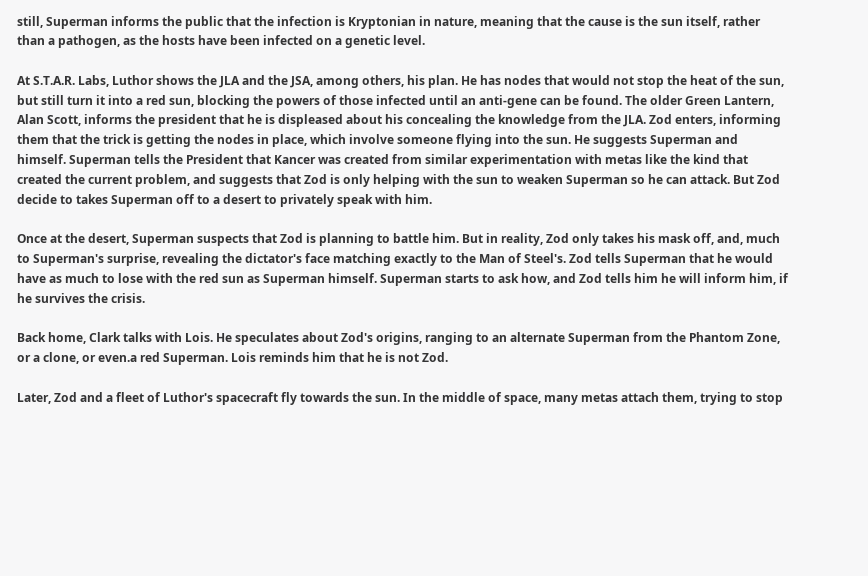still, Superman informs the public that the infection is Kryptonian in nature, meaning that the cause is the sun itself, rather than a pathogen, as the hosts have been infected on a genetic level.

At S.T.A.R. Labs, Luthor shows the JLA and the JSA, among others, his plan. He has nodes that would not stop the heat of the sun, but still turn it into a red sun, blocking the powers of those infected until an anti-gene can be found. The older Green Lantern, Alan Scott, informs the president that he is displeased about his concealing the knowledge from the JLA. Zod enters, informing them that the trick is getting the nodes in place, which involve someone flying into the sun. He suggests Superman and himself. Superman tells the President that Kancer was created from similar experimentation with metas like the kind that created the current problem, and suggests that Zod is only helping with the sun to weaken Superman so he can attack. But Zod decide to takes Superman off to a desert to privately speak with him.

Once at the desert, Superman suspects that Zod is planning to battle him. But in reality, Zod only takes his mask off, and, much to Superman's surprise, revealing the dictator's face matching exactly to the Man of Steel's. Zod tells Superman that he would have as much to lose with the red sun as Superman himself. Superman starts to ask how, and Zod tells him he will inform him, if he survives the crisis.

Back home, Clark talks with Lois. He speculates about Zod's origins, ranging to an alternate Superman from the Phantom Zone, or a clone, or even.a red Superman. Lois reminds him that he is not Zod.

Later, Zod and a fleet of Luthor's spacecraft fly towards the sun. In the middle of space, many metas attach them, trying to stop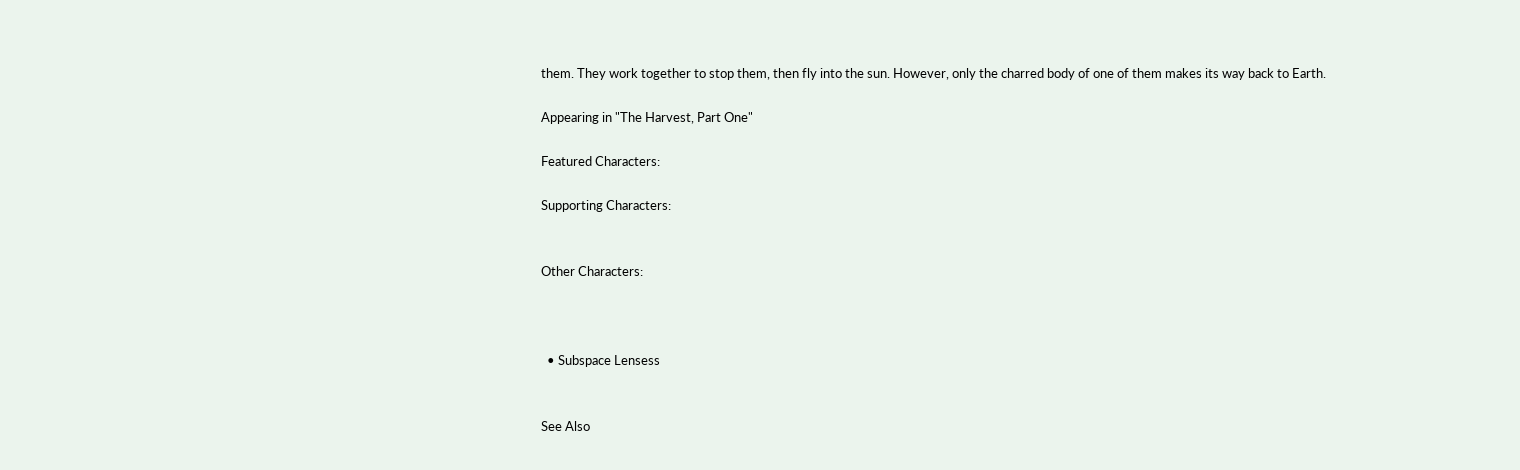them. They work together to stop them, then fly into the sun. However, only the charred body of one of them makes its way back to Earth.

Appearing in "The Harvest, Part One"

Featured Characters:

Supporting Characters:


Other Characters:



  • Subspace Lensess


See Also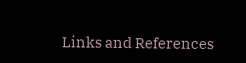Links and References